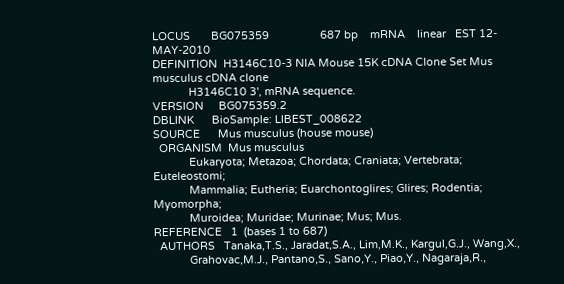LOCUS       BG075359                 687 bp    mRNA    linear   EST 12-MAY-2010
DEFINITION  H3146C10-3 NIA Mouse 15K cDNA Clone Set Mus musculus cDNA clone
            H3146C10 3', mRNA sequence.
VERSION     BG075359.2
DBLINK      BioSample: LIBEST_008622
SOURCE      Mus musculus (house mouse)
  ORGANISM  Mus musculus
            Eukaryota; Metazoa; Chordata; Craniata; Vertebrata; Euteleostomi;
            Mammalia; Eutheria; Euarchontoglires; Glires; Rodentia; Myomorpha;
            Muroidea; Muridae; Murinae; Mus; Mus.
REFERENCE   1  (bases 1 to 687)
  AUTHORS   Tanaka,T.S., Jaradat,S.A., Lim,M.K., Kargul,G.J., Wang,X.,
            Grahovac,M.J., Pantano,S., Sano,Y., Piao,Y., Nagaraja,R.,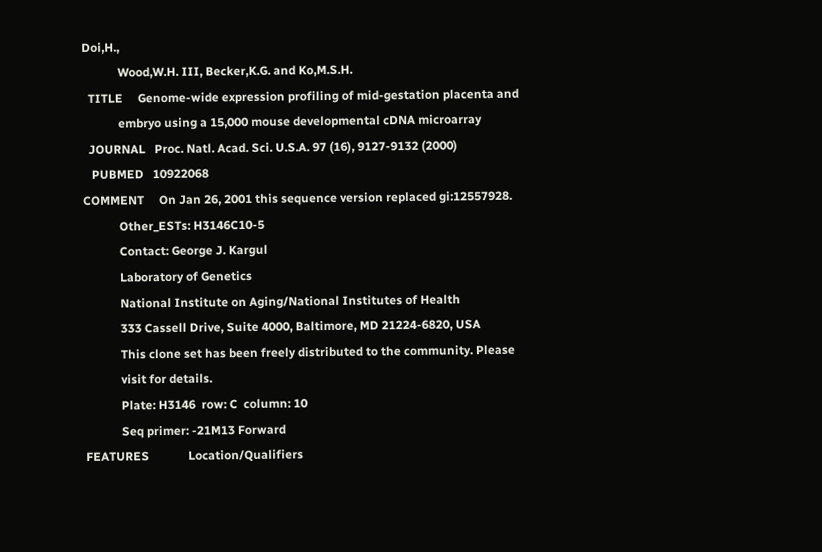Doi,H.,
            Wood,W.H. III, Becker,K.G. and Ko,M.S.H.
  TITLE     Genome-wide expression profiling of mid-gestation placenta and
            embryo using a 15,000 mouse developmental cDNA microarray
  JOURNAL   Proc. Natl. Acad. Sci. U.S.A. 97 (16), 9127-9132 (2000)
   PUBMED   10922068
COMMENT     On Jan 26, 2001 this sequence version replaced gi:12557928.
            Other_ESTs: H3146C10-5
            Contact: George J. Kargul
            Laboratory of Genetics
            National Institute on Aging/National Institutes of Health
            333 Cassell Drive, Suite 4000, Baltimore, MD 21224-6820, USA
            This clone set has been freely distributed to the community. Please
            visit for details.
            Plate: H3146  row: C  column: 10
            Seq primer: -21M13 Forward
FEATURES             Location/Qualifiers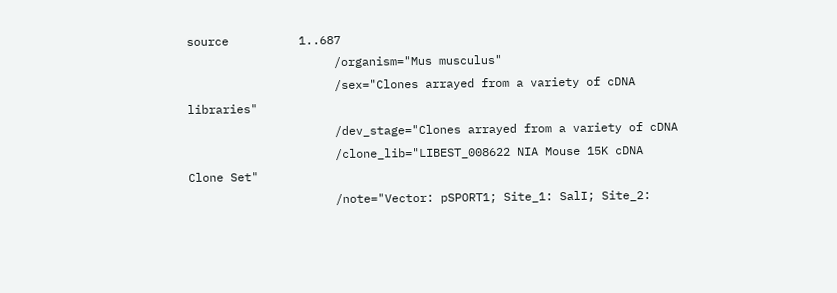source          1..687
                     /organism="Mus musculus"
                     /sex="Clones arrayed from a variety of cDNA libraries"
                     /dev_stage="Clones arrayed from a variety of cDNA
                     /clone_lib="LIBEST_008622 NIA Mouse 15K cDNA Clone Set"
                     /note="Vector: pSPORT1; Site_1: SalI; Site_2: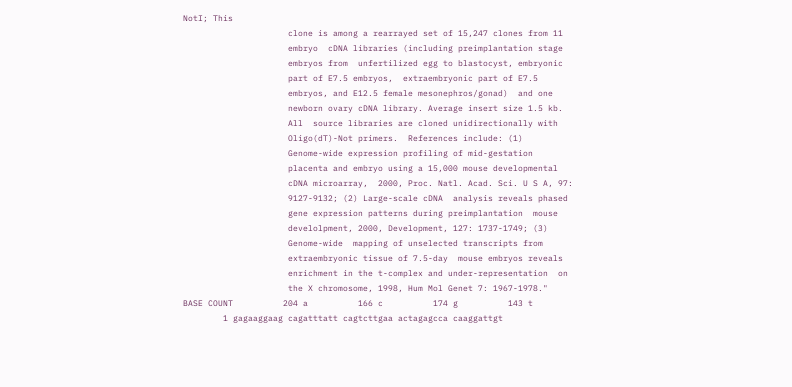NotI; This
                     clone is among a rearrayed set of 15,247 clones from 11
                     embryo  cDNA libraries (including preimplantation stage
                     embryos from  unfertilized egg to blastocyst, embryonic
                     part of E7.5 embryos,  extraembryonic part of E7.5
                     embryos, and E12.5 female mesonephros/gonad)  and one
                     newborn ovary cDNA library. Average insert size 1.5 kb.
                     All  source libraries are cloned unidirectionally with
                     Oligo(dT)-Not primers.  References include: (1)
                     Genome-wide expression profiling of mid-gestation
                     placenta and embryo using a 15,000 mouse developmental
                     cDNA microarray,  2000, Proc. Natl. Acad. Sci. U S A, 97:
                     9127-9132; (2) Large-scale cDNA  analysis reveals phased
                     gene expression patterns during preimplantation  mouse
                     develolpment, 2000, Development, 127: 1737-1749; (3)
                     Genome-wide  mapping of unselected transcripts from
                     extraembryonic tissue of 7.5-day  mouse embryos reveals
                     enrichment in the t-complex and under-representation  on
                     the X chromosome, 1998, Hum Mol Genet 7: 1967-1978."
BASE COUNT          204 a          166 c          174 g          143 t
        1 gagaaggaag cagatttatt cagtcttgaa actagagcca caaggattgt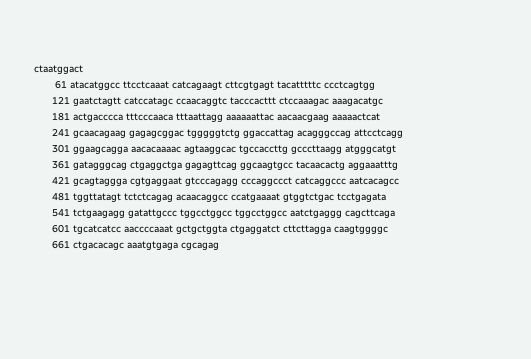ctaatggact
       61 atacatggcc ttcctcaaat catcagaagt cttcgtgagt tacatttttc ccctcagtgg
      121 gaatctagtt catccatagc ccaacaggtc tacccacttt ctccaaagac aaagacatgc
      181 actgacccca tttcccaaca tttaattagg aaaaaattac aacaacgaag aaaaactcat
      241 gcaacagaag gagagcggac tgggggtctg ggaccattag acagggccag attcctcagg
      301 ggaagcagga aacacaaaac agtaaggcac tgccaccttg gcccttaagg atgggcatgt
      361 gatagggcag ctgaggctga gagagttcag ggcaagtgcc tacaacactg aggaaatttg
      421 gcagtaggga cgtgaggaat gtcccagagg cccaggccct catcaggccc aatcacagcc
      481 tggttatagt tctctcagag acaacaggcc ccatgaaaat gtggtctgac tcctgagata
      541 tctgaagagg gatattgccc tggcctggcc tggcctggcc aatctgaggg cagcttcaga
      601 tgcatcatcc aaccccaaat gctgctggta ctgaggatct cttcttagga caagtggggc
      661 ctgacacagc aaatgtgaga cgcagag